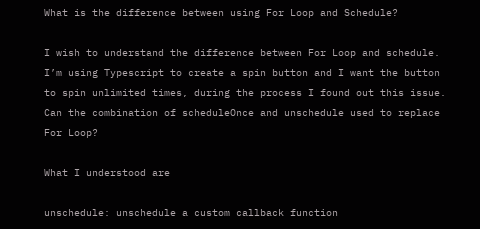What is the difference between using For Loop and Schedule?

I wish to understand the difference between For Loop and schedule. I’m using Typescript to create a spin button and I want the button to spin unlimited times, during the process I found out this issue. Can the combination of scheduleOnce and unschedule used to replace For Loop?

What I understood are

unschedule: unschedule a custom callback function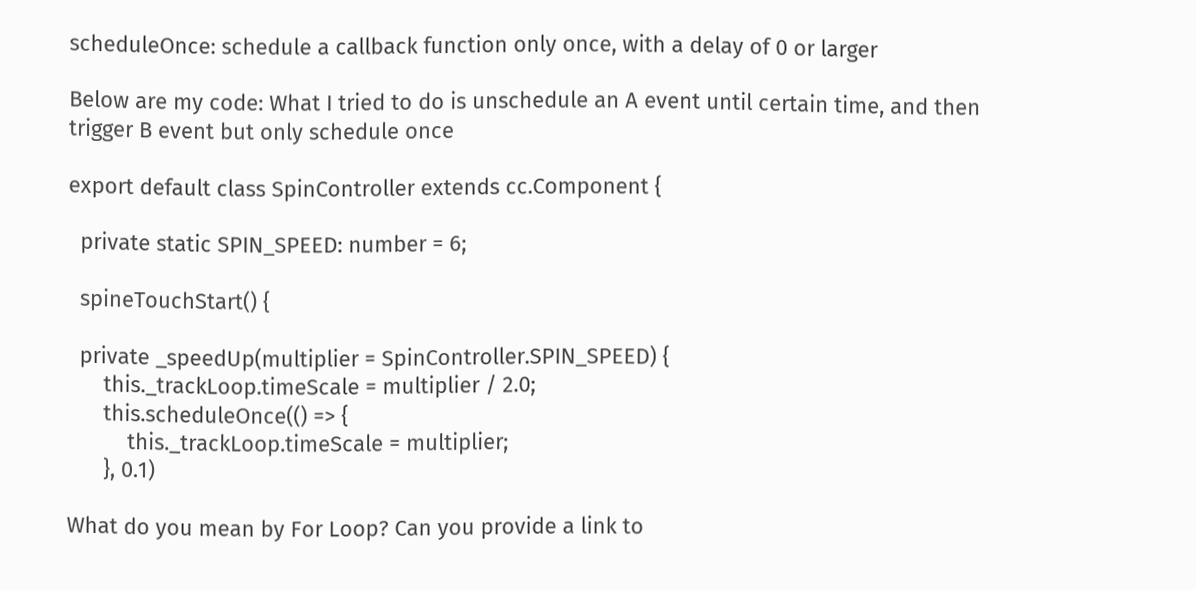scheduleOnce: schedule a callback function only once, with a delay of 0 or larger

Below are my code: What I tried to do is unschedule an A event until certain time, and then trigger B event but only schedule once

export default class SpinController extends cc.Component {

  private static SPIN_SPEED: number = 6;

  spineTouchStart() {

  private _speedUp(multiplier = SpinController.SPIN_SPEED) {
      this._trackLoop.timeScale = multiplier / 2.0;
      this.scheduleOnce(() => {
          this._trackLoop.timeScale = multiplier;
      }, 0.1)

What do you mean by For Loop? Can you provide a link to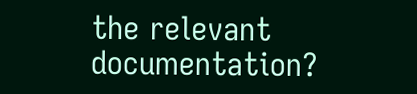the relevant documentation?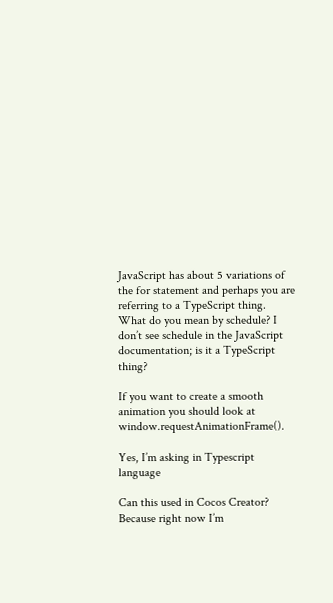JavaScript has about 5 variations of the for statement and perhaps you are referring to a TypeScript thing. What do you mean by schedule? I don’t see schedule in the JavaScript documentation; is it a TypeScript thing?

If you want to create a smooth animation you should look at window.requestAnimationFrame().

Yes, I’m asking in Typescript language

Can this used in Cocos Creator? Because right now I’m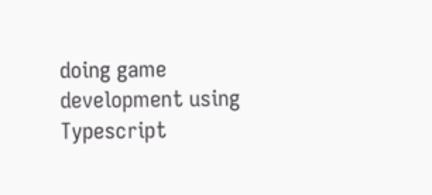doing game development using Typescript